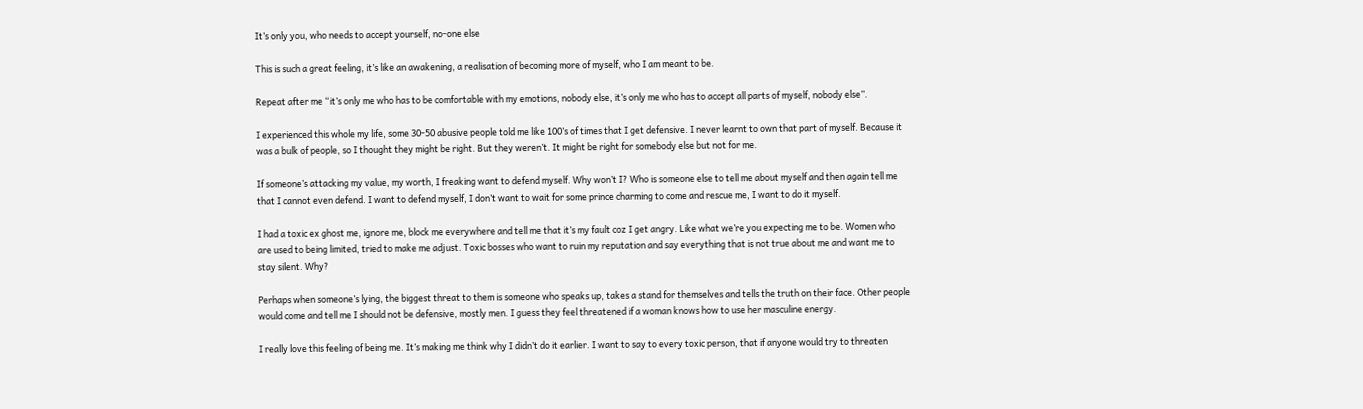It’s only you, who needs to accept yourself, no-one else

This is such a great feeling, it’s like an awakening, a realisation of becoming more of myself, who I am meant to be.

Repeat after me “it’s only me who has to be comfortable with my emotions, nobody else, it’s only me who has to accept all parts of myself, nobody else”.

I experienced this whole my life, some 30-50 abusive people told me like 100’s of times that I get defensive. I never learnt to own that part of myself. Because it was a bulk of people, so I thought they might be right. But they weren’t. It might be right for somebody else but not for me.

If someone’s attacking my value, my worth, I freaking want to defend myself. Why won’t I? Who is someone else to tell me about myself and then again tell me that I cannot even defend. I want to defend myself, I don’t want to wait for some prince charming to come and rescue me, I want to do it myself.

I had a toxic ex ghost me, ignore me, block me everywhere and tell me that it’s my fault coz I get angry. Like what we’re you expecting me to be. Women who are used to being limited, tried to make me adjust. Toxic bosses who want to ruin my reputation and say everything that is not true about me and want me to stay silent. Why?

Perhaps when someone’s lying, the biggest threat to them is someone who speaks up, takes a stand for themselves and tells the truth on their face. Other people would come and tell me I should not be defensive, mostly men. I guess they feel threatened if a woman knows how to use her masculine energy.

I really love this feeling of being me. It’s making me think why I didn’t do it earlier. I want to say to every toxic person, that if anyone would try to threaten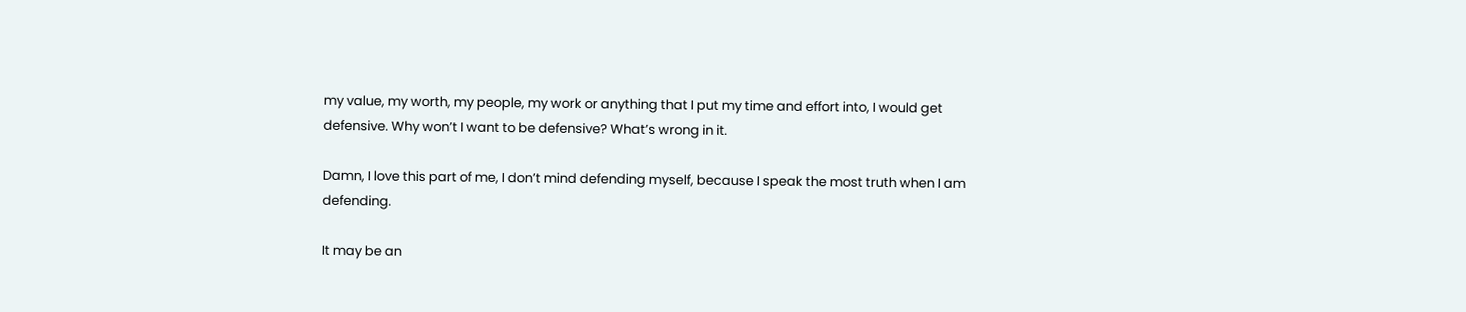my value, my worth, my people, my work or anything that I put my time and effort into, I would get defensive. Why won’t I want to be defensive? What’s wrong in it.

Damn, I love this part of me, I don’t mind defending myself, because I speak the most truth when I am defending.

It may be an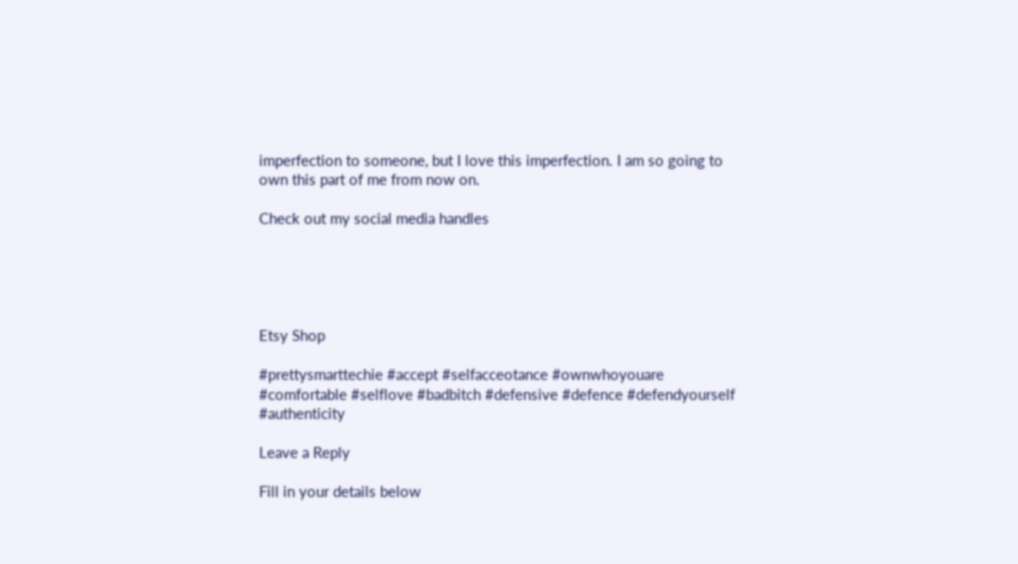imperfection to someone, but I love this imperfection. I am so going to own this part of me from now on.

Check out my social media handles





Etsy Shop

#prettysmarttechie #accept #selfacceotance #ownwhoyouare #comfortable #selflove #badbitch #defensive #defence #defendyourself #authenticity

Leave a Reply

Fill in your details below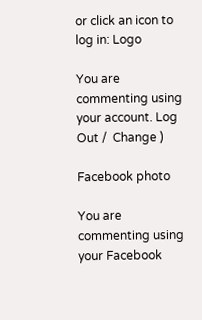or click an icon to log in: Logo

You are commenting using your account. Log Out /  Change )

Facebook photo

You are commenting using your Facebook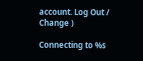account. Log Out /  Change )

Connecting to %s